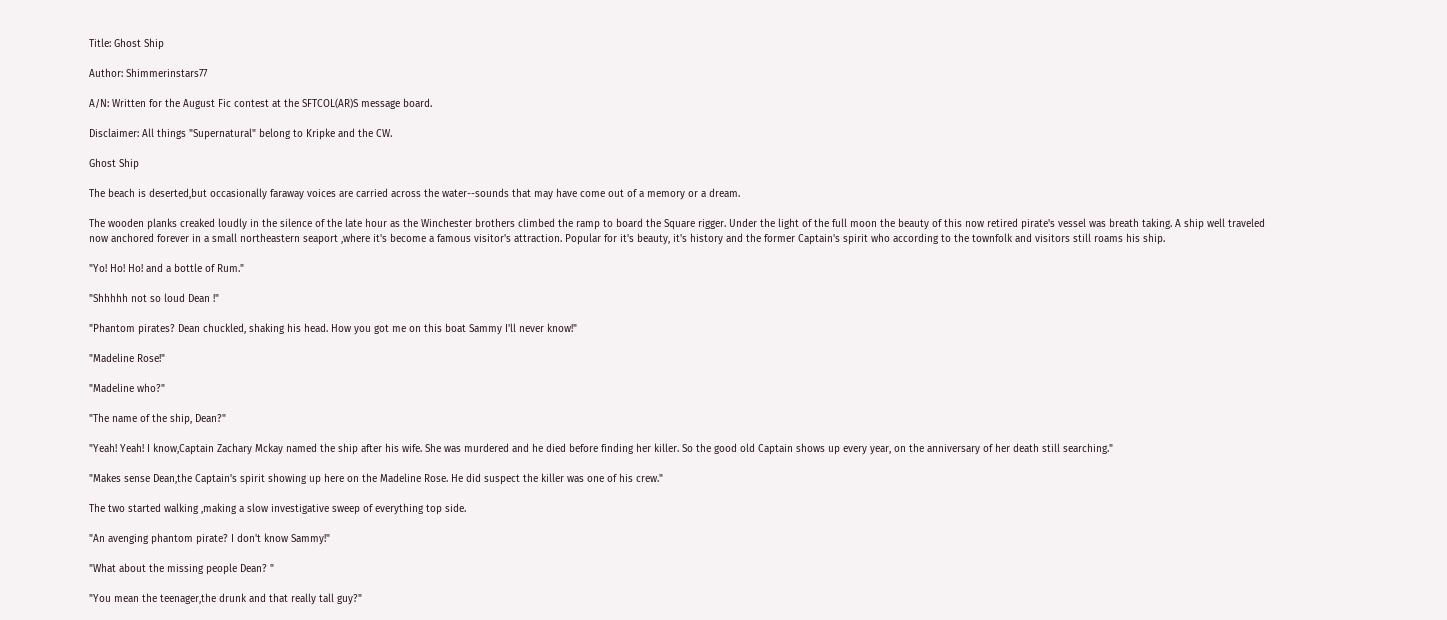Title: Ghost Ship

Author: Shimmerinstars77

A/N: Written for the August Fic contest at the SFTCOL(AR)S message board.

Disclaimer: All things "Supernatural" belong to Kripke and the CW.

Ghost Ship

The beach is deserted,but occasionally faraway voices are carried across the water--sounds that may have come out of a memory or a dream.

The wooden planks creaked loudly in the silence of the late hour as the Winchester brothers climbed the ramp to board the Square rigger. Under the light of the full moon the beauty of this now retired pirate's vessel was breath taking. A ship well traveled now anchored forever in a small northeastern seaport ,where it's become a famous visitor's attraction. Popular for it's beauty, it's history and the former Captain's spirit who according to the townfolk and visitors still roams his ship.

"Yo! Ho! Ho! and a bottle of Rum."

"Shhhhh not so loud Dean !"

"Phantom pirates? Dean chuckled, shaking his head. How you got me on this boat Sammy I'll never know!"

"Madeline Rose!"

"Madeline who?"

"The name of the ship, Dean?"

"Yeah! Yeah! I know,Captain Zachary Mckay named the ship after his wife. She was murdered and he died before finding her killer. So the good old Captain shows up every year, on the anniversary of her death still searching."

"Makes sense Dean,the Captain's spirit showing up here on the Madeline Rose. He did suspect the killer was one of his crew."

The two started walking ,making a slow investigative sweep of everything top side.

"An avenging phantom pirate? I don't know Sammy!"

"What about the missing people Dean? "

"You mean the teenager,the drunk and that really tall guy?"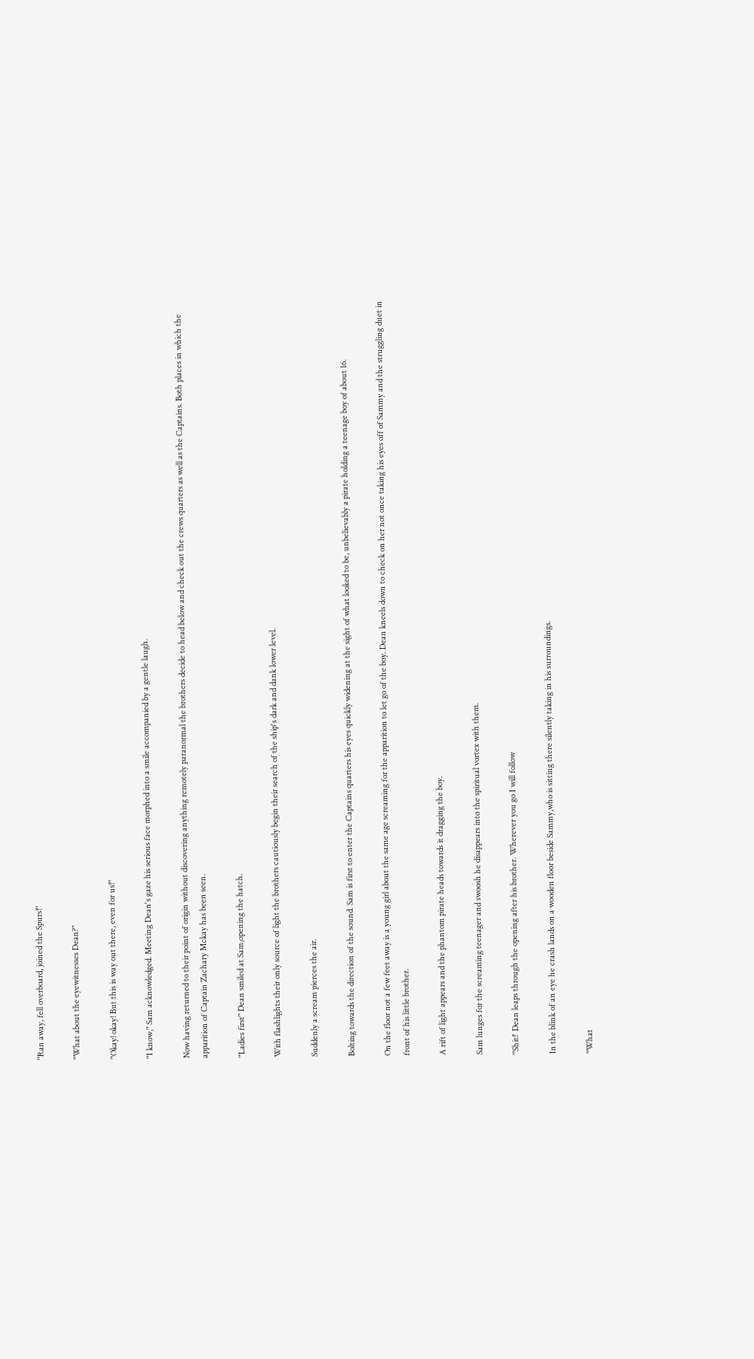"Ran away, fell overboard, joined the Spurs!"

"What about the eyewitnesses Dean?"

"Okay! okay! But this is way out there, even for us!"

"I know," Sam acknowledged. Meeting Dean's gaze his serious face morphed into a smile accompanied by a gentle laugh.

Now having returned to their point of origin without discovering anything remotely paranormal the brothers decide to head below and check out the crews quarters as well as the Captains. Both places in which the apparition of Captain Zachary Mckay has been seen.

"Ladies first" Dean smiled at Sam,opening the hatch.

With flashlights their only source of light the brothers cautiously begin their search of the ship's dark and dank lower level.

Suddenly a scream pierces the air.

Bolting towards the direction of the sound. Sam is first to enter the Captains quarters his eyes quickly widening at the sight of what looked to be, unbelievably a pirate holding a teenage boy of about 16.

On the floor not a few feet away is a young girl about the same age screaming for the apparition to let go of the boy. Dean kneels down to check on her not once taking his eyes off of Sammy and the struggling duet in front of his little brother.

A rift of light appears and the phantom pirate heads towards it dragging the boy.

Sam lunges for the screaming teenager and swoosh he disappears into the spiritual vortex with them.

"Shit!' Dean leaps through the opening after his brother. Wherever you go I will follow

In the blink of an eye he crash lands on a wooden floor beside Sammy,who is sitting there silently taking in his surroundings.

"What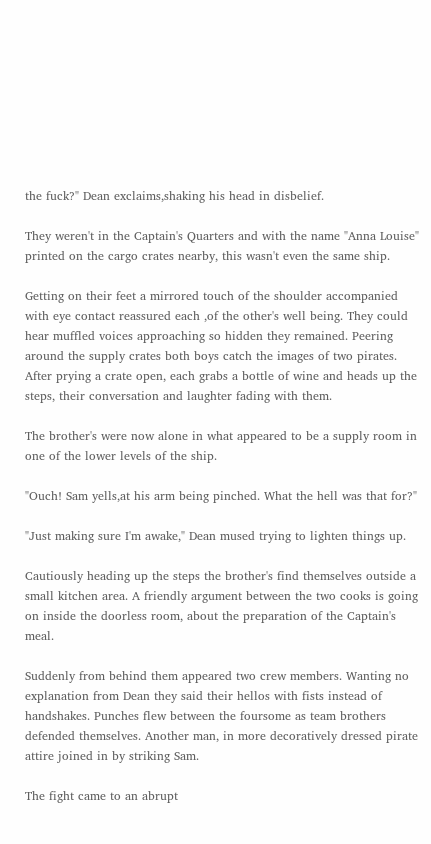the fuck?" Dean exclaims,shaking his head in disbelief.

They weren't in the Captain's Quarters and with the name "Anna Louise" printed on the cargo crates nearby, this wasn't even the same ship.

Getting on their feet a mirrored touch of the shoulder accompanied with eye contact reassured each ,of the other's well being. They could hear muffled voices approaching so hidden they remained. Peering around the supply crates both boys catch the images of two pirates. After prying a crate open, each grabs a bottle of wine and heads up the steps, their conversation and laughter fading with them.

The brother's were now alone in what appeared to be a supply room in one of the lower levels of the ship.

"Ouch! Sam yells,at his arm being pinched. What the hell was that for?"

"Just making sure I'm awake," Dean mused trying to lighten things up.

Cautiously heading up the steps the brother's find themselves outside a small kitchen area. A friendly argument between the two cooks is going on inside the doorless room, about the preparation of the Captain's meal.

Suddenly from behind them appeared two crew members. Wanting no explanation from Dean they said their hellos with fists instead of handshakes. Punches flew between the foursome as team brothers defended themselves. Another man, in more decoratively dressed pirate attire joined in by striking Sam.

The fight came to an abrupt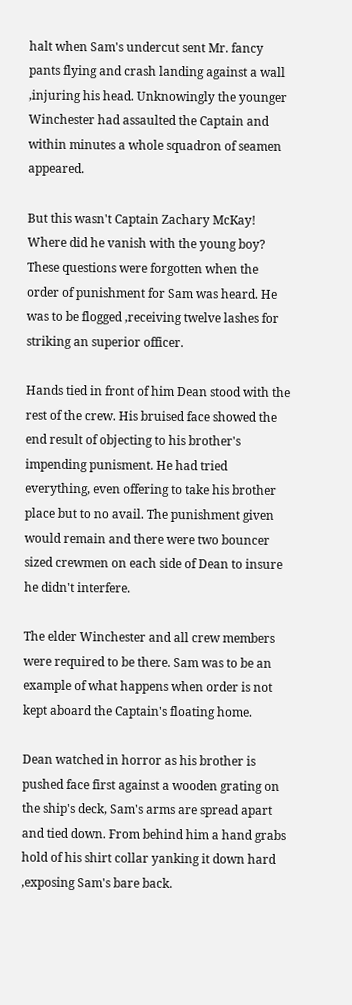halt when Sam's undercut sent Mr. fancy pants flying and crash landing against a wall ,injuring his head. Unknowingly the younger Winchester had assaulted the Captain and within minutes a whole squadron of seamen appeared.

But this wasn't Captain Zachary McKay! Where did he vanish with the young boy? These questions were forgotten when the order of punishment for Sam was heard. He was to be flogged ,receiving twelve lashes for striking an superior officer.

Hands tied in front of him Dean stood with the rest of the crew. His bruised face showed the end result of objecting to his brother's impending punisment. He had tried everything, even offering to take his brother place but to no avail. The punishment given would remain and there were two bouncer sized crewmen on each side of Dean to insure he didn't interfere.

The elder Winchester and all crew members were required to be there. Sam was to be an example of what happens when order is not kept aboard the Captain's floating home.

Dean watched in horror as his brother is pushed face first against a wooden grating on the ship's deck, Sam's arms are spread apart and tied down. From behind him a hand grabs hold of his shirt collar yanking it down hard ,exposing Sam's bare back.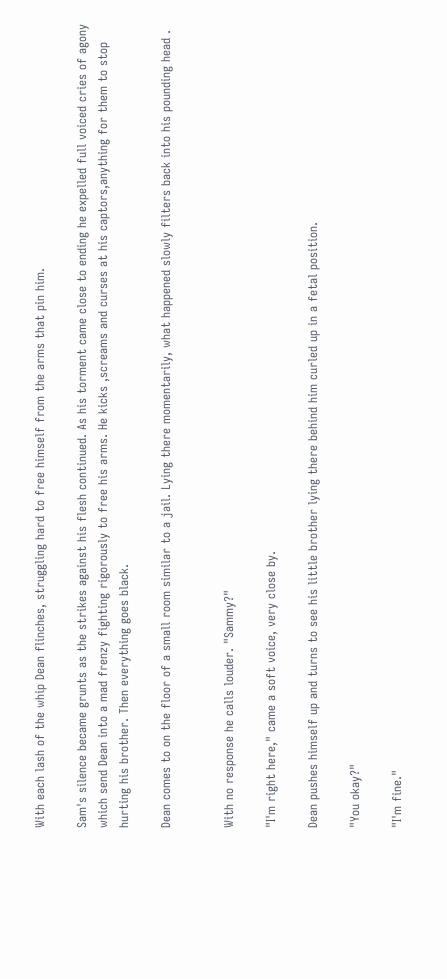With each lash of the whip Dean flinches, struggling hard to free himself from the arms that pin him.

Sam's silence became grunts as the strikes against his flesh continued. As his torment came close to ending he expelled full voiced cries of agony which send Dean into a mad frenzy fighting rigorously to free his arms. He kicks ,screams and curses at his captors,anything for them to stop hurting his brother. Then everything goes black.

Dean comes to on the floor of a small room similar to a jail. Lying there momentarily, what happened slowly filters back into his pounding head .


With no response he calls louder. "Sammy?"

"I'm right here," came a soft voice, very close by.

Dean pushes himself up and turns to see his little brother lying there behind him curled up in a fetal position.

"You okay?"

"I'm fine."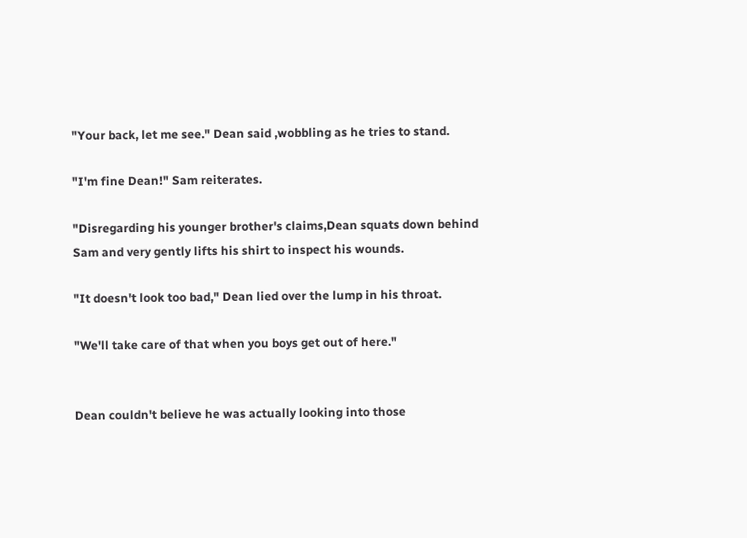"Your back, let me see." Dean said ,wobbling as he tries to stand.

"I'm fine Dean!" Sam reiterates.

"Disregarding his younger brother's claims,Dean squats down behind Sam and very gently lifts his shirt to inspect his wounds.

"It doesn't look too bad," Dean lied over the lump in his throat.

"We'll take care of that when you boys get out of here."


Dean couldn't believe he was actually looking into those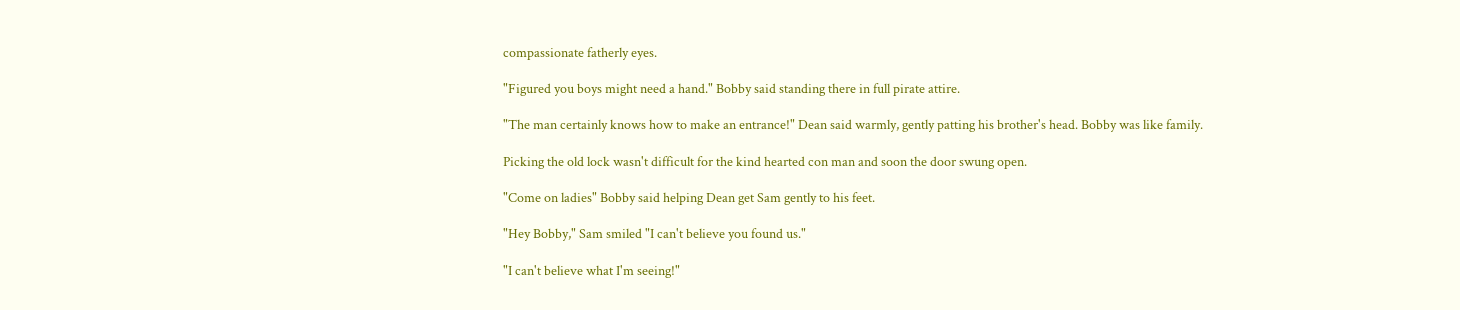compassionate fatherly eyes.

"Figured you boys might need a hand." Bobby said standing there in full pirate attire.

"The man certainly knows how to make an entrance!" Dean said warmly, gently patting his brother's head. Bobby was like family.

Picking the old lock wasn't difficult for the kind hearted con man and soon the door swung open.

"Come on ladies" Bobby said helping Dean get Sam gently to his feet.

"Hey Bobby," Sam smiled "I can't believe you found us."

"I can't believe what I'm seeing!"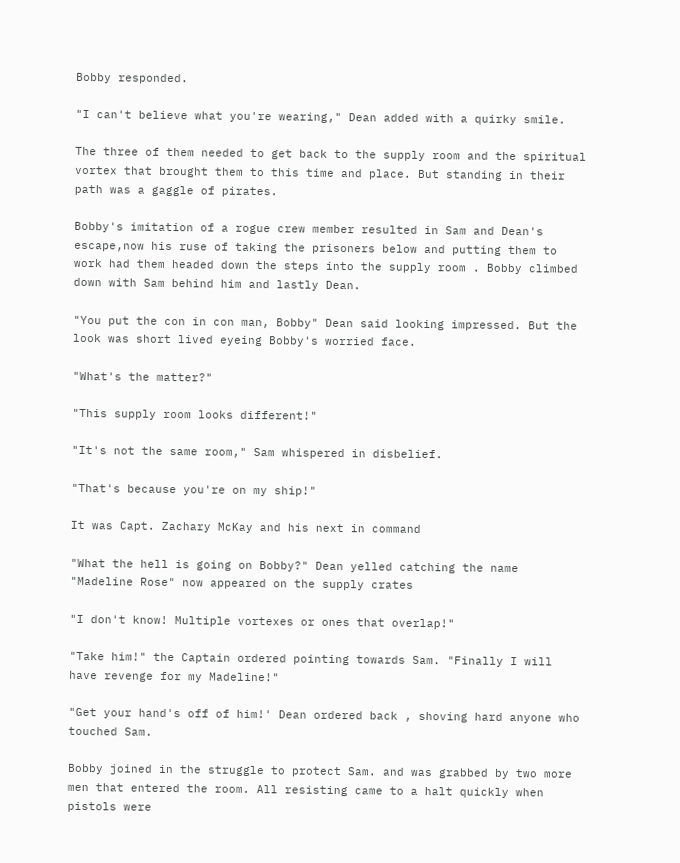Bobby responded.

"I can't believe what you're wearing," Dean added with a quirky smile.

The three of them needed to get back to the supply room and the spiritual vortex that brought them to this time and place. But standing in their path was a gaggle of pirates.

Bobby's imitation of a rogue crew member resulted in Sam and Dean's escape,now his ruse of taking the prisoners below and putting them to work had them headed down the steps into the supply room . Bobby climbed down with Sam behind him and lastly Dean.

"You put the con in con man, Bobby" Dean said looking impressed. But the look was short lived eyeing Bobby's worried face.

"What's the matter?"

"This supply room looks different!"

"It's not the same room," Sam whispered in disbelief.

"That's because you're on my ship!"

It was Capt. Zachary McKay and his next in command

"What the hell is going on Bobby?" Dean yelled catching the name "Madeline Rose" now appeared on the supply crates

"I don't know! Multiple vortexes or ones that overlap!"

"Take him!" the Captain ordered pointing towards Sam. "Finally I will have revenge for my Madeline!"

"Get your hand's off of him!' Dean ordered back , shoving hard anyone who touched Sam.

Bobby joined in the struggle to protect Sam. and was grabbed by two more men that entered the room. All resisting came to a halt quickly when pistols were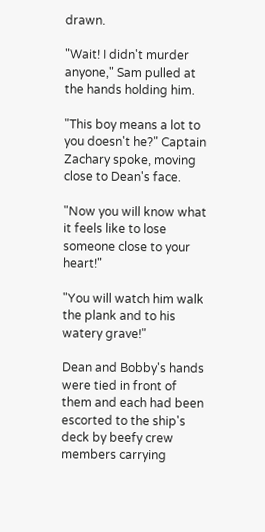drawn.

"Wait! I didn't murder anyone," Sam pulled at the hands holding him.

"This boy means a lot to you doesn't he?" Captain Zachary spoke, moving close to Dean's face.

"Now you will know what it feels like to lose someone close to your heart!"

"You will watch him walk the plank and to his watery grave!"

Dean and Bobby's hands were tied in front of them and each had been escorted to the ship's deck by beefy crew members carrying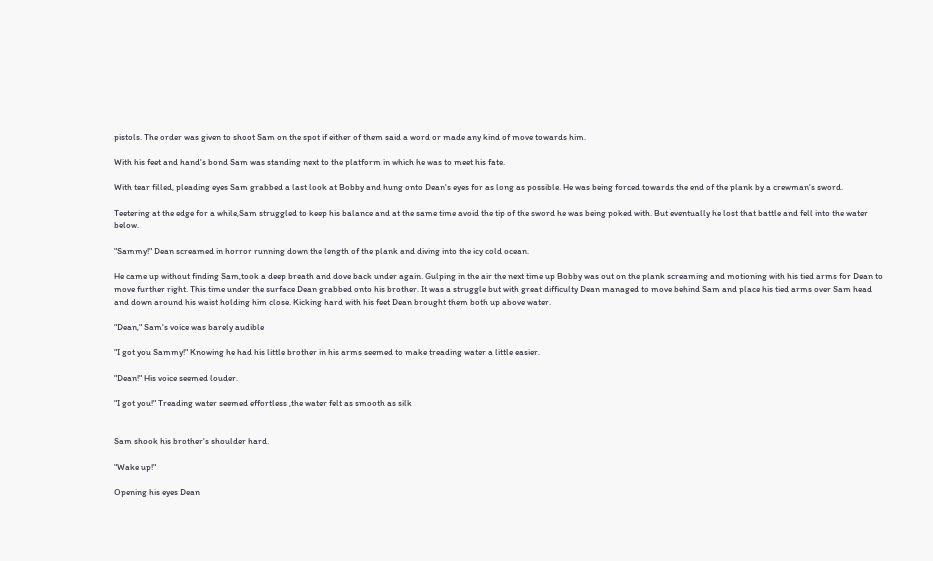pistols. The order was given to shoot Sam on the spot if either of them said a word or made any kind of move towards him.

With his feet and hand's bond Sam was standing next to the platform in which he was to meet his fate.

With tear filled, pleading eyes Sam grabbed a last look at Bobby and hung onto Dean's eyes for as long as possible. He was being forced towards the end of the plank by a crewman's sword.

Teetering at the edge for a while,Sam struggled to keep his balance and at the same time avoid the tip of the sword he was being poked with. But eventually he lost that battle and fell into the water below.

"Sammy!" Dean screamed in horror running down the length of the plank and diving into the icy cold ocean.

He came up without finding Sam,took a deep breath and dove back under again. Gulping in the air the next time up Bobby was out on the plank screaming and motioning with his tied arms for Dean to move further right. This time under the surface Dean grabbed onto his brother. It was a struggle but with great difficulty Dean managed to move behind Sam and place his tied arms over Sam head and down around his waist holding him close. Kicking hard with his feet Dean brought them both up above water.

"Dean," Sam's voice was barely audible

"I got you Sammy!" Knowing he had his little brother in his arms seemed to make treading water a little easier.

"Dean!" His voice seemed louder.

"I got you!" Treading water seemed effortless ,the water felt as smooth as silk


Sam shook his brother's shoulder hard.

"Wake up!"

Opening his eyes Dean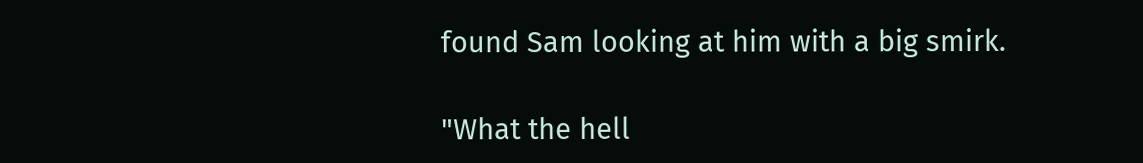found Sam looking at him with a big smirk.

"What the hell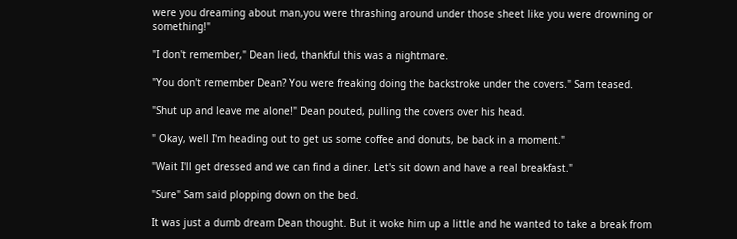were you dreaming about man,you were thrashing around under those sheet like you were drowning or something!"

"I don't remember," Dean lied, thankful this was a nightmare.

"You don't remember Dean? You were freaking doing the backstroke under the covers." Sam teased.

"Shut up and leave me alone!" Dean pouted, pulling the covers over his head.

" Okay, well I'm heading out to get us some coffee and donuts, be back in a moment."

"Wait I'll get dressed and we can find a diner. Let's sit down and have a real breakfast."

"Sure" Sam said plopping down on the bed.

It was just a dumb dream Dean thought. But it woke him up a little and he wanted to take a break from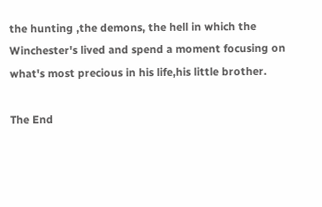the hunting ,the demons, the hell in which the Winchester's lived and spend a moment focusing on what's most precious in his life,his little brother.

The End